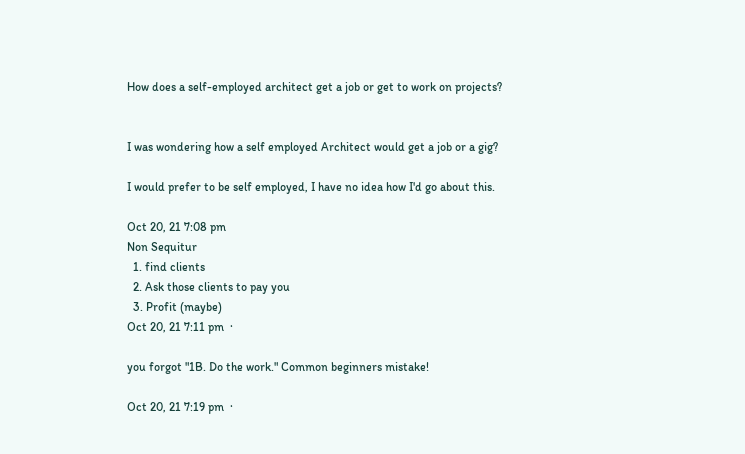How does a self-employed architect get a job or get to work on projects?


I was wondering how a self employed Architect would get a job or a gig?

I would prefer to be self employed, I have no idea how I'd go about this.

Oct 20, 21 7:08 pm
Non Sequitur
  1. find clients
  2. Ask those clients to pay you
  3. Profit (maybe)
Oct 20, 21 7:11 pm  ·

you forgot "1B. Do the work." Common beginners mistake!

Oct 20, 21 7:19 pm  ·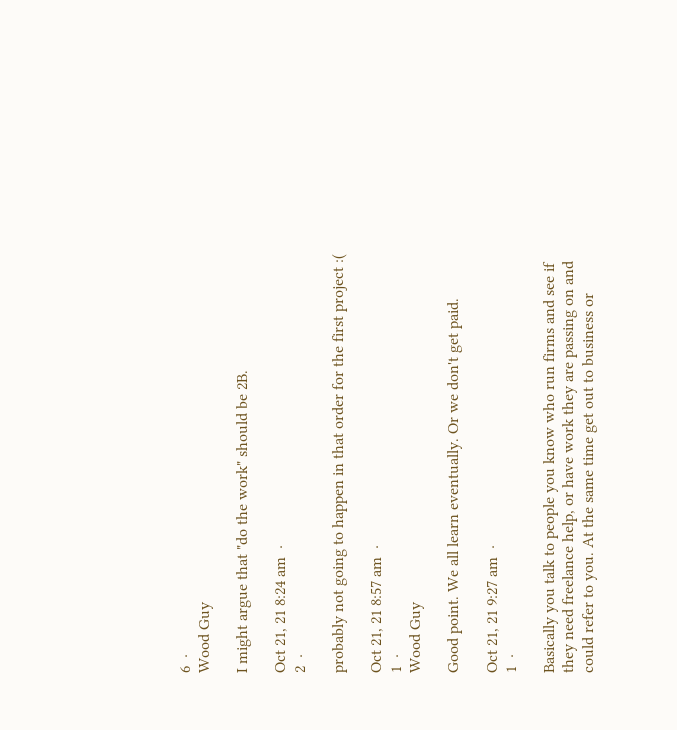6  ·
Wood Guy

I might argue that "do the work" should be 2B.

Oct 21, 21 8:24 am  ·
2  ·

probably not going to happen in that order for the first project :(

Oct 21, 21 8:57 am  ·
1  ·
Wood Guy

Good point. We all learn eventually. Or we don't get paid.

Oct 21, 21 9:27 am  ·
1  ·

Basically you talk to people you know who run firms and see if they need freelance help, or have work they are passing on and could refer to you. At the same time get out to business or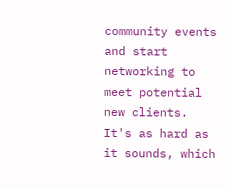community events and start networking to meet potential new clients. It's as hard as it sounds, which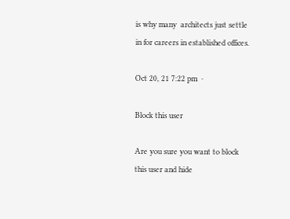is why many  architects just settle in for careers in established offices.

Oct 20, 21 7:22 pm  ·

Block this user

Are you sure you want to block this user and hide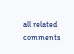all related comments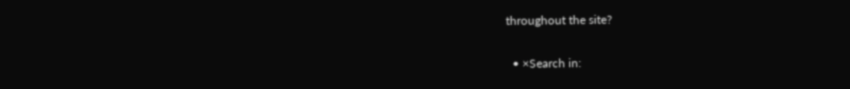throughout the site?

  • ×Search in: